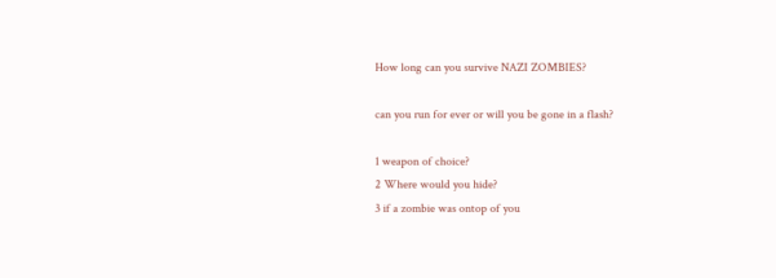How long can you survive NAZI ZOMBIES?

can you run for ever or will you be gone in a flash?

1 weapon of choice?
2 Where would you hide?
3 if a zombie was ontop of you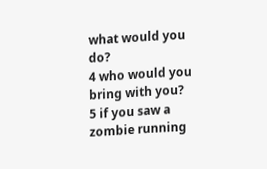what would you do?
4 who would you bring with you?
5 if you saw a zombie running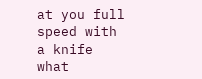at you full speed with a knife what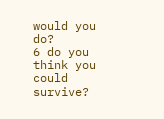would you do?
6 do you think you could survive?